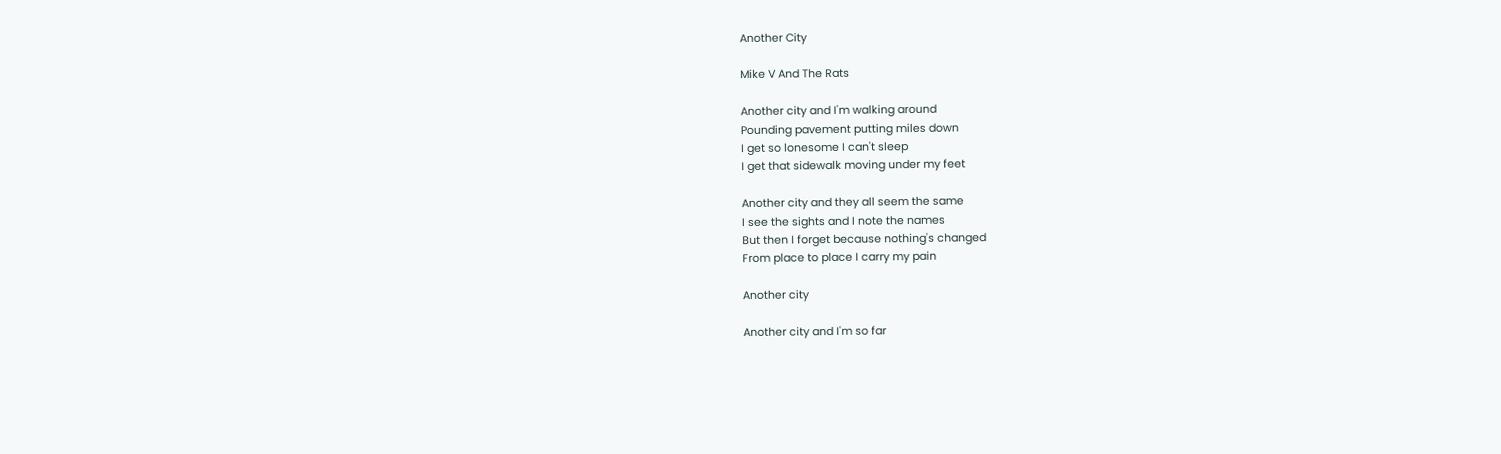Another City

Mike V And The Rats

Another city and I'm walking around
Pounding pavement putting miles down
I get so lonesome I can't sleep
I get that sidewalk moving under my feet

Another city and they all seem the same
I see the sights and I note the names
But then I forget because nothing's changed
From place to place I carry my pain

Another city

Another city and I'm so far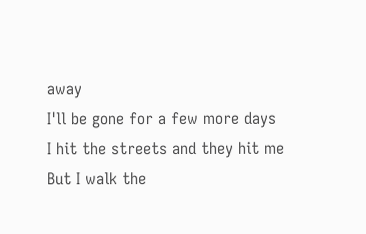away
I'll be gone for a few more days
I hit the streets and they hit me
But I walk the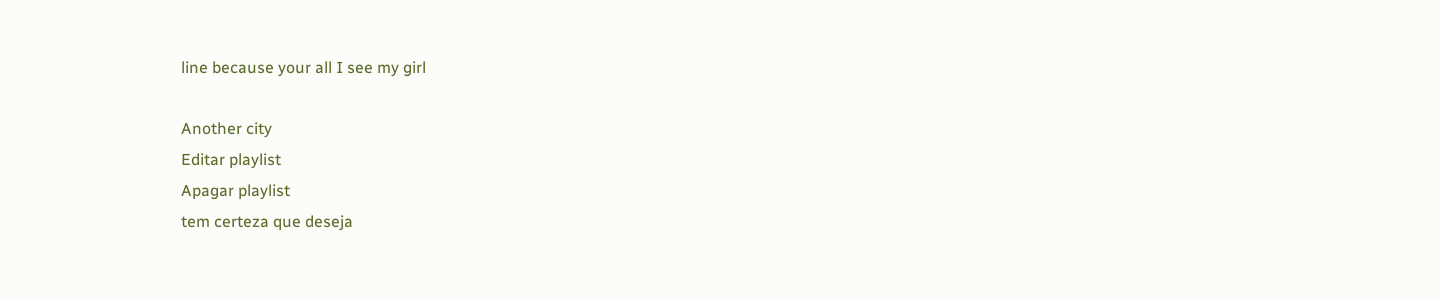line because your all I see my girl

Another city
Editar playlist
Apagar playlist
tem certeza que deseja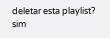deletar esta playlist? sim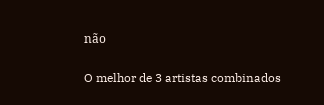não


O melhor de 3 artistas combinados